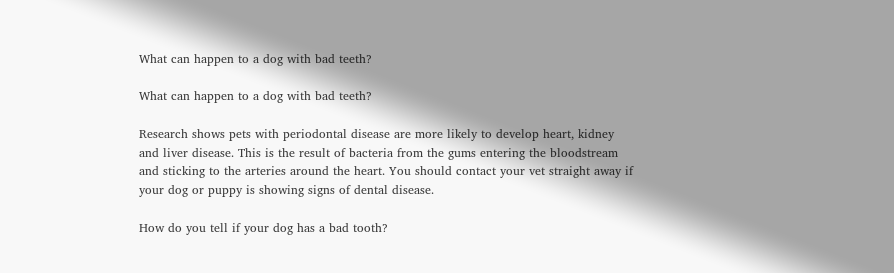What can happen to a dog with bad teeth?

What can happen to a dog with bad teeth?

Research shows pets with periodontal disease are more likely to develop heart, kidney and liver disease. This is the result of bacteria from the gums entering the bloodstream and sticking to the arteries around the heart. You should contact your vet straight away if your dog or puppy is showing signs of dental disease.

How do you tell if your dog has a bad tooth?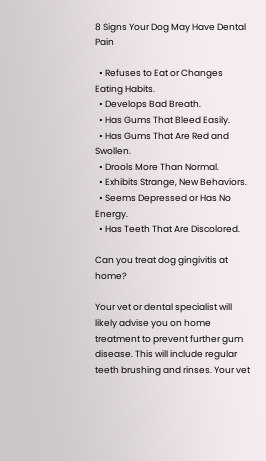8 Signs Your Dog May Have Dental Pain

  • Refuses to Eat or Changes Eating Habits.
  • Develops Bad Breath.
  • Has Gums That Bleed Easily.
  • Has Gums That Are Red and Swollen.
  • Drools More Than Normal.
  • Exhibits Strange, New Behaviors.
  • Seems Depressed or Has No Energy.
  • Has Teeth That Are Discolored.

Can you treat dog gingivitis at home?

Your vet or dental specialist will likely advise you on home treatment to prevent further gum disease. This will include regular teeth brushing and rinses. Your vet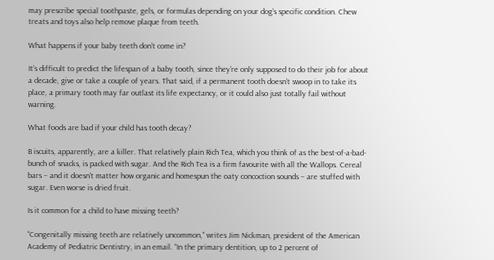may prescribe special toothpaste, gels, or formulas depending on your dog’s specific condition. Chew treats and toys also help remove plaque from teeth.

What happens if your baby teeth don’t come in?

It’s difficult to predict the lifespan of a baby tooth, since they’re only supposed to do their job for about a decade, give or take a couple of years. That said, if a permanent tooth doesn’t swoop in to take its place, a primary tooth may far outlast its life expectancy, or it could also just totally fail without warning.

What foods are bad if your child has tooth decay?

B iscuits, apparently, are a killer. That relatively plain Rich Tea, which you think of as the best-of-a-bad-bunch of snacks, is packed with sugar. And the Rich Tea is a firm favourite with all the Wallops. Cereal bars – and it doesn’t matter how organic and homespun the oaty concoction sounds – are stuffed with sugar. Even worse is dried fruit.

Is it common for a child to have missing teeth?

“Congenitally missing teeth are relatively uncommon,” writes Jim Nickman, president of the American Academy of Pediatric Dentistry, in an email. “In the primary dentition, up to 2 percent of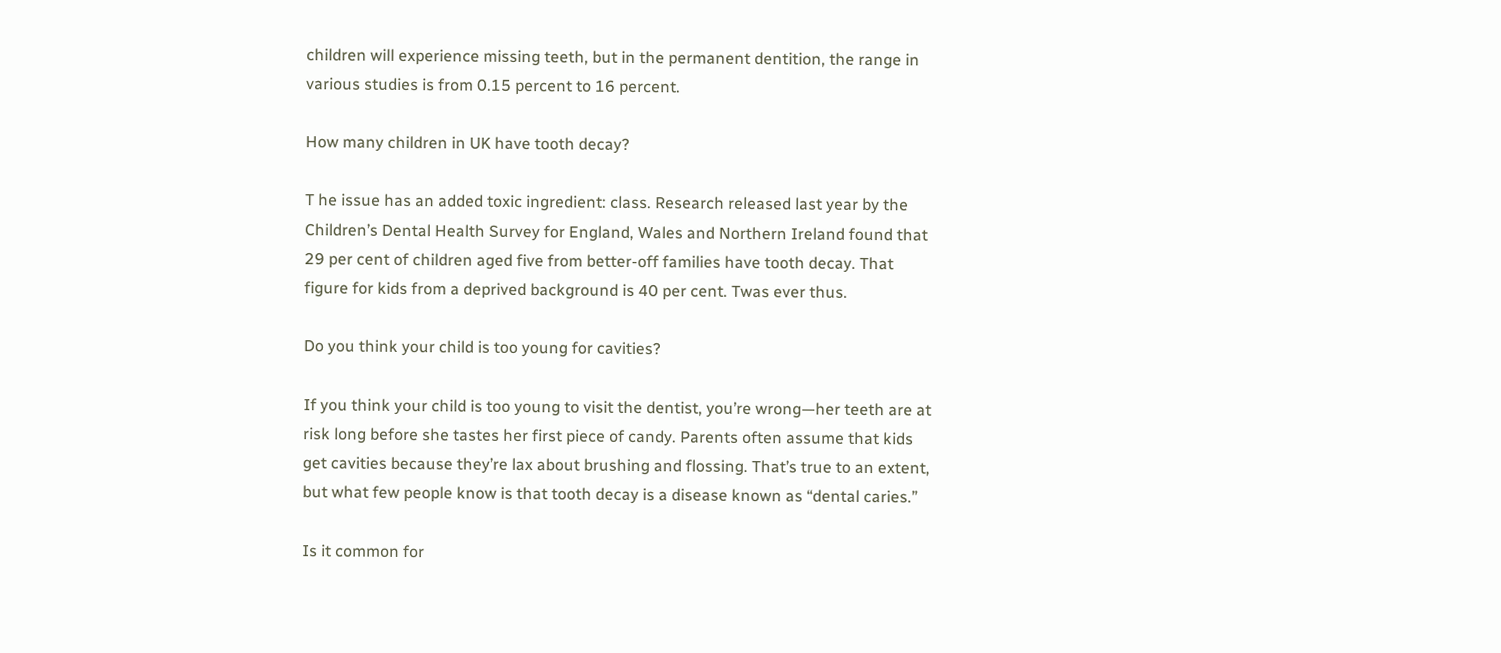children will experience missing teeth, but in the permanent dentition, the range in various studies is from 0.15 percent to 16 percent.

How many children in UK have tooth decay?

T he issue has an added toxic ingredient: class. Research released last year by the Children’s Dental Health Survey for England, Wales and Northern Ireland found that 29 per cent of children aged five from better-off families have tooth decay. That figure for kids from a deprived background is 40 per cent. Twas ever thus.

Do you think your child is too young for cavities?

If you think your child is too young to visit the dentist, you’re wrong—her teeth are at risk long before she tastes her first piece of candy. Parents often assume that kids get cavities because they’re lax about brushing and flossing. That’s true to an extent, but what few people know is that tooth decay is a disease known as “dental caries.”

Is it common for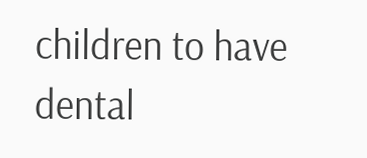children to have dental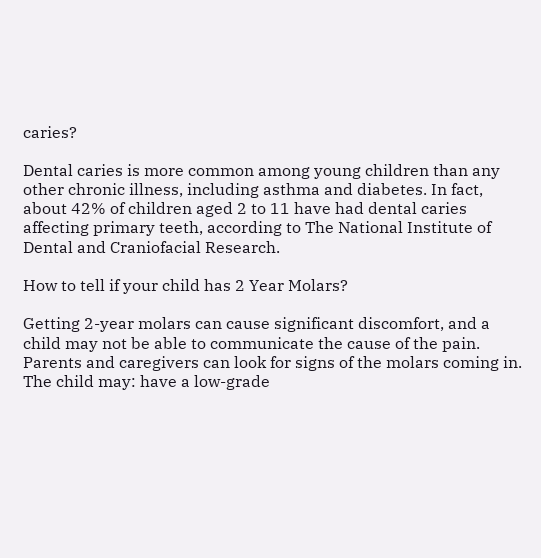caries?

Dental caries is more common among young children than any other chronic illness, including asthma and diabetes. In fact, about 42% of children aged 2 to 11 have had dental caries affecting primary teeth, according to The National Institute of Dental and Craniofacial Research.

How to tell if your child has 2 Year Molars?

Getting 2-year molars can cause significant discomfort, and a child may not be able to communicate the cause of the pain. Parents and caregivers can look for signs of the molars coming in. The child may: have a low-grade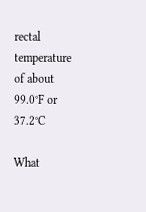rectal temperature of about 99.0°F or 37.2°C

What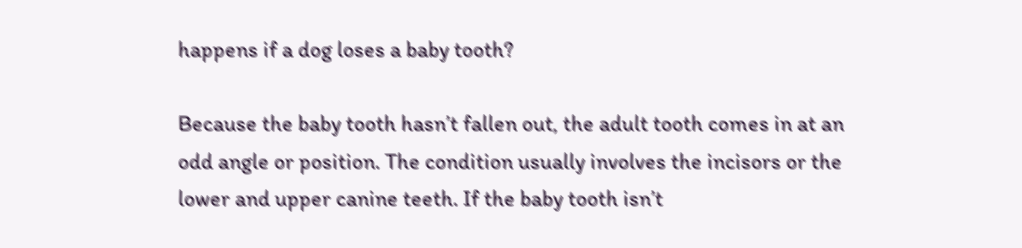happens if a dog loses a baby tooth?

Because the baby tooth hasn’t fallen out, the adult tooth comes in at an odd angle or position. The condition usually involves the incisors or the lower and upper canine teeth. If the baby tooth isn’t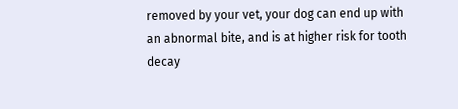removed by your vet, your dog can end up with an abnormal bite, and is at higher risk for tooth decay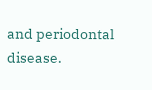and periodontal disease.